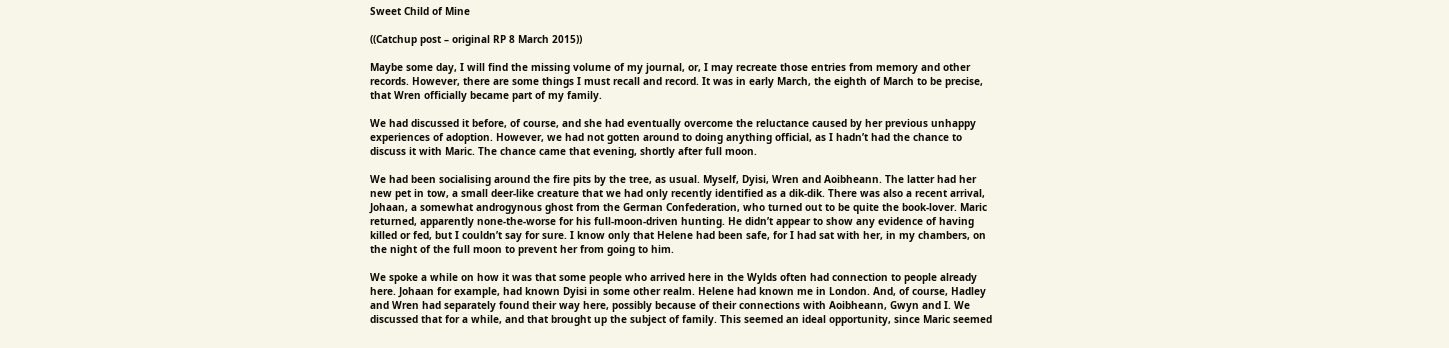Sweet Child of Mine

((Catchup post – original RP 8 March 2015))

Maybe some day, I will find the missing volume of my journal, or, I may recreate those entries from memory and other records. However, there are some things I must recall and record. It was in early March, the eighth of March to be precise, that Wren officially became part of my family.

We had discussed it before, of course, and she had eventually overcome the reluctance caused by her previous unhappy experiences of adoption. However, we had not gotten around to doing anything official, as I hadn’t had the chance to discuss it with Maric. The chance came that evening, shortly after full moon.

We had been socialising around the fire pits by the tree, as usual. Myself, Dyisi, Wren and Aoibheann. The latter had her new pet in tow, a small deer-like creature that we had only recently identified as a dik-dik. There was also a recent arrival, Johaan, a somewhat androgynous ghost from the German Confederation, who turned out to be quite the book-lover. Maric returned, apparently none-the-worse for his full-moon-driven hunting. He didn’t appear to show any evidence of having killed or fed, but I couldn’t say for sure. I know only that Helene had been safe, for I had sat with her, in my chambers, on the night of the full moon to prevent her from going to him.

We spoke a while on how it was that some people who arrived here in the Wylds often had connection to people already here. Johaan for example, had known Dyisi in some other realm. Helene had known me in London. And, of course, Hadley and Wren had separately found their way here, possibly because of their connections with Aoibheann, Gwyn and I. We discussed that for a while, and that brought up the subject of family. This seemed an ideal opportunity, since Maric seemed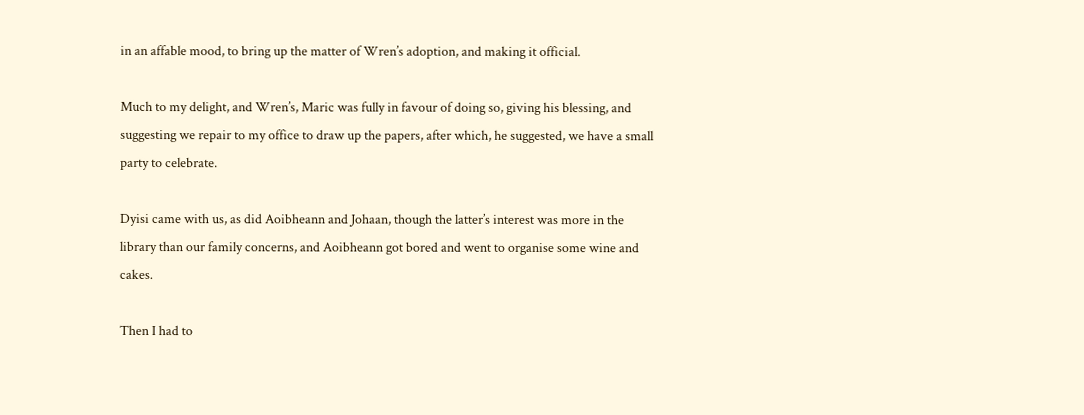in an affable mood, to bring up the matter of Wren’s adoption, and making it official.

Much to my delight, and Wren’s, Maric was fully in favour of doing so, giving his blessing, and suggesting we repair to my office to draw up the papers, after which, he suggested, we have a small party to celebrate.

Dyisi came with us, as did Aoibheann and Johaan, though the latter’s interest was more in the library than our family concerns, and Aoibheann got bored and went to organise some wine and cakes.

Then I had to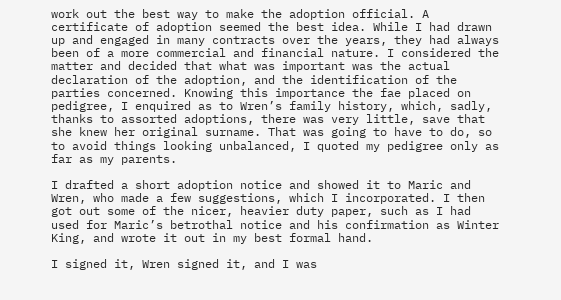work out the best way to make the adoption official. A certificate of adoption seemed the best idea. While I had drawn up and engaged in many contracts over the years, they had always been of a more commercial and financial nature. I considered the matter and decided that what was important was the actual declaration of the adoption, and the identification of the parties concerned. Knowing this importance the fae placed on pedigree, I enquired as to Wren’s family history, which, sadly, thanks to assorted adoptions, there was very little, save that she knew her original surname. That was going to have to do, so to avoid things looking unbalanced, I quoted my pedigree only as far as my parents.

I drafted a short adoption notice and showed it to Maric and Wren, who made a few suggestions, which I incorporated. I then got out some of the nicer, heavier duty paper, such as I had used for Maric’s betrothal notice and his confirmation as Winter King, and wrote it out in my best formal hand.

I signed it, Wren signed it, and I was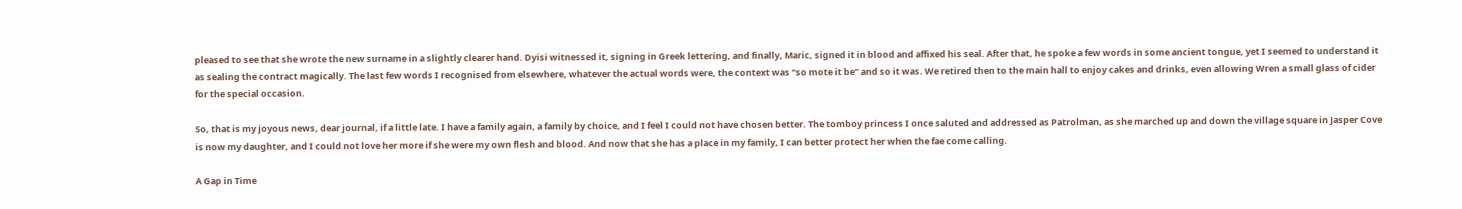pleased to see that she wrote the new surname in a slightly clearer hand. Dyisi witnessed it, signing in Greek lettering, and finally, Maric, signed it in blood and affixed his seal. After that, he spoke a few words in some ancient tongue, yet I seemed to understand it as sealing the contract magically. The last few words I recognised from elsewhere, whatever the actual words were, the context was “so mote it be” and so it was. We retired then to the main hall to enjoy cakes and drinks, even allowing Wren a small glass of cider for the special occasion.

So, that is my joyous news, dear journal, if a little late. I have a family again, a family by choice, and I feel I could not have chosen better. The tomboy princess I once saluted and addressed as Patrolman, as she marched up and down the village square in Jasper Cove is now my daughter, and I could not love her more if she were my own flesh and blood. And now that she has a place in my family, I can better protect her when the fae come calling.

A Gap in Time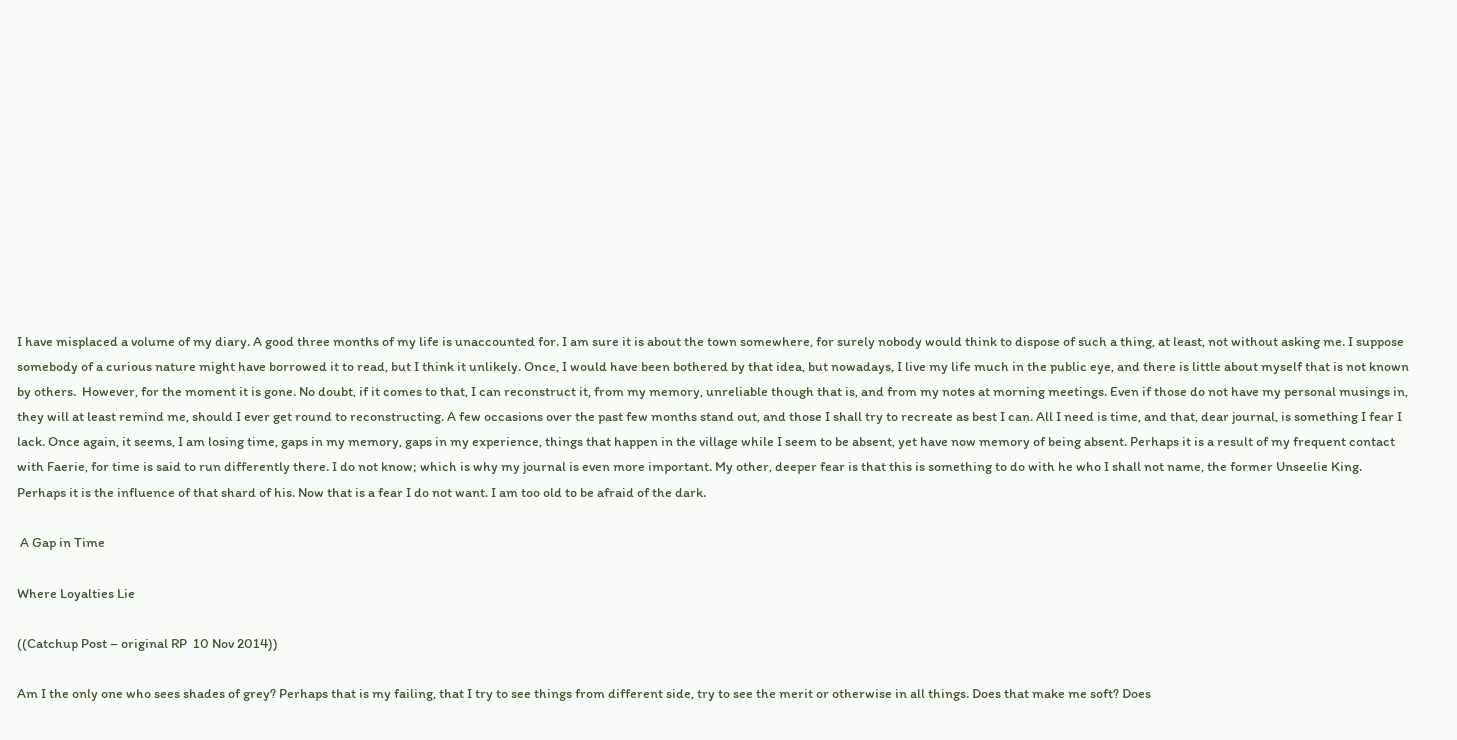I have misplaced a volume of my diary. A good three months of my life is unaccounted for. I am sure it is about the town somewhere, for surely nobody would think to dispose of such a thing, at least, not without asking me. I suppose somebody of a curious nature might have borrowed it to read, but I think it unlikely. Once, I would have been bothered by that idea, but nowadays, I live my life much in the public eye, and there is little about myself that is not known by others.  However, for the moment it is gone. No doubt, if it comes to that, I can reconstruct it, from my memory, unreliable though that is, and from my notes at morning meetings. Even if those do not have my personal musings in, they will at least remind me, should I ever get round to reconstructing. A few occasions over the past few months stand out, and those I shall try to recreate as best I can. All I need is time, and that, dear journal, is something I fear I lack. Once again, it seems, I am losing time, gaps in my memory, gaps in my experience, things that happen in the village while I seem to be absent, yet have now memory of being absent. Perhaps it is a result of my frequent contact with Faerie, for time is said to run differently there. I do not know; which is why my journal is even more important. My other, deeper fear is that this is something to do with he who I shall not name, the former Unseelie King. Perhaps it is the influence of that shard of his. Now that is a fear I do not want. I am too old to be afraid of the dark.

 A Gap in Time

Where Loyalties Lie

((Catchup Post – original RP  10 Nov 2014))

Am I the only one who sees shades of grey? Perhaps that is my failing, that I try to see things from different side, try to see the merit or otherwise in all things. Does that make me soft? Does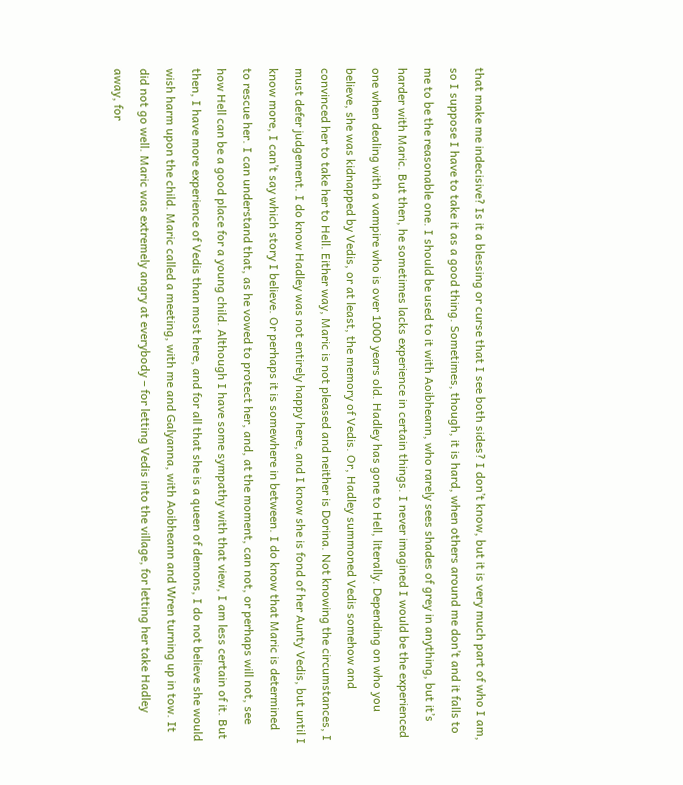that make me indecisive? Is it a blessing or curse that I see both sides? I don’t know, but it is very much part of who I am, so I suppose I have to take it as a good thing. Sometimes, though, it is hard, when others around me don’t and it falls to me to be the reasonable one. I should be used to it with Aoibheann, who rarely sees shades of grey in anything, but it’s harder with Maric. But then, he sometimes lacks experience in certain things. I never imagined I would be the experienced one when dealing with a vampire who is over 1000 years old. Hadley has gone to Hell, literally. Depending on who you believe, she was kidnapped by Vedis, or at least, the memory of Vedis. Or, Hadley summoned Vedis somehow and convinced her to take her to Hell. Either way, Maric is not pleased and neither is Dorina. Not knowing the circumstances, I must defer judgement. I do know Hadley was not entirely happy here, and I know she is fond of her Aunty Vedis, but until I know more, I can’t say which story I believe. Or perhaps it is somewhere in between. I do know that Maric is determined to rescue her. I can understand that, as he vowed to protect her, and, at the moment, can not, or perhaps will not, see how Hell can be a good place for a young child. Although I have some sympathy with that view, I am less certain of it. But then, I have more experience of Vedis than most here, and for all that she is a queen of demons, I do not believe she would wish harm upon the child. Maric called a meeting, with me and Galyanna, with Aoibheann and Wren turning up in tow. It did not go well. Maric was extremely angry at everybody – for letting Vedis into the village, for letting her take Hadley away, for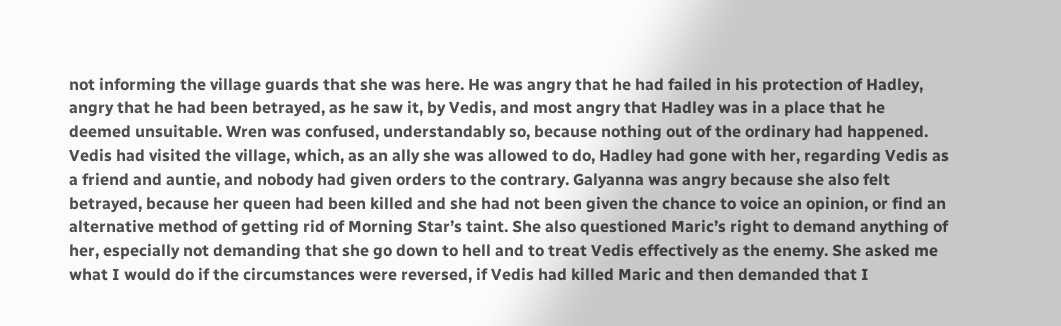not informing the village guards that she was here. He was angry that he had failed in his protection of Hadley, angry that he had been betrayed, as he saw it, by Vedis, and most angry that Hadley was in a place that he deemed unsuitable. Wren was confused, understandably so, because nothing out of the ordinary had happened. Vedis had visited the village, which, as an ally she was allowed to do, Hadley had gone with her, regarding Vedis as a friend and auntie, and nobody had given orders to the contrary. Galyanna was angry because she also felt betrayed, because her queen had been killed and she had not been given the chance to voice an opinion, or find an alternative method of getting rid of Morning Star’s taint. She also questioned Maric’s right to demand anything of her, especially not demanding that she go down to hell and to treat Vedis effectively as the enemy. She asked me what I would do if the circumstances were reversed, if Vedis had killed Maric and then demanded that I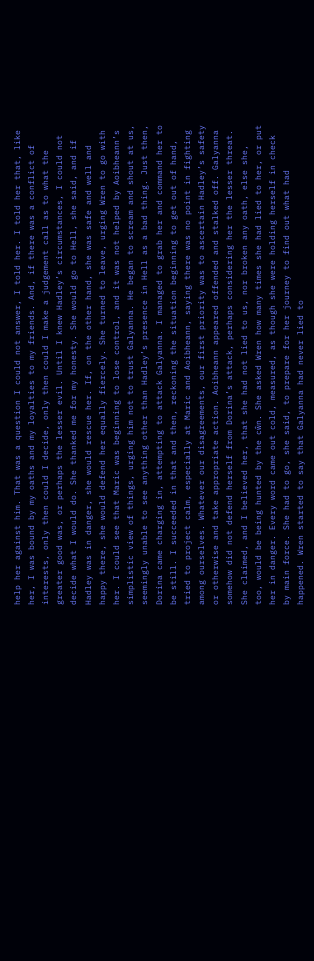help her against him. That was a question I could not answer, I told her. I told her that, like her, I was bound by my oaths and my loyalties to my friends. And, if there was a conflict of interests, only then could I decide, only then could I make a judgement call as to what the greater good was, or perhaps the lesser evil. Until I knew Hadley’s circumstances, I could not decide what I would do. She thanked me for my honesty. She would go to Hell, she said, and if Hadley was in danger, she would rescue her. If, on the other hand, she was safe and well and happy there, she would defend her equally fiercely. She turned to leave, urging Wren to go with her. I could see that Maric was beginning to lose control, and it was not helped by Aoibheann’s simplistic view of things, urging him not to trust Galyanna. He began to scream and shout at us, seemingly unable to see anything other than Hadley’s presence in Hell as a bad thing. Just then, Dorina came charging in, attempting to attack Galyanna. I managed to grab her and command her to be still. I succeeded in that and then, reckoning the situation beginning to get out of hand, tried to project calm, especially at Maric and Aoibheann, saying there was no point in fighting among ourselves. Whatever our disagreements, our first priority was to ascertain Hadley’s safety or otherwise and take appropriate action. Aoibheann appeared offended and stalked off. Galyanna somehow did not defend herself from Dorina’s attack, perhaps considering her the lesser threat. She claimed, and I believed her, that she had not lied to us, nor broken any oath, else she, too, would be being hunted by the cŵn. She asked Wren how many times she had lied to her, or put her in danger. Every word came out cold, measured, as though she were holding herself in check by main force. She had to go, she said, to prepare for her journey to find out what had happened. Wren started to say that Galyanna had never lied to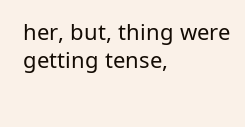her, but, thing were getting tense,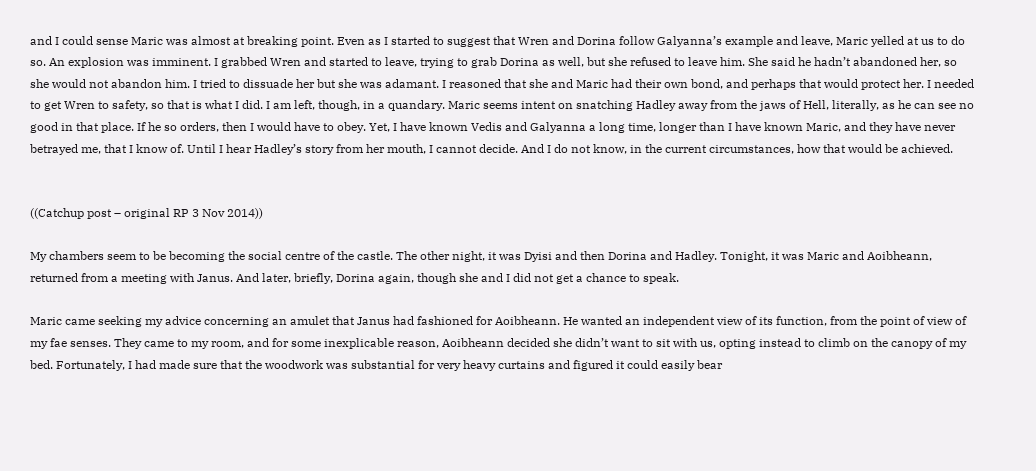and I could sense Maric was almost at breaking point. Even as I started to suggest that Wren and Dorina follow Galyanna’s example and leave, Maric yelled at us to do so. An explosion was imminent. I grabbed Wren and started to leave, trying to grab Dorina as well, but she refused to leave him. She said he hadn’t abandoned her, so she would not abandon him. I tried to dissuade her but she was adamant. I reasoned that she and Maric had their own bond, and perhaps that would protect her. I needed to get Wren to safety, so that is what I did. I am left, though, in a quandary. Maric seems intent on snatching Hadley away from the jaws of Hell, literally, as he can see no good in that place. If he so orders, then I would have to obey. Yet, I have known Vedis and Galyanna a long time, longer than I have known Maric, and they have never betrayed me, that I know of. Until I hear Hadley’s story from her mouth, I cannot decide. And I do not know, in the current circumstances, how that would be achieved.


((Catchup post – original RP 3 Nov 2014))

My chambers seem to be becoming the social centre of the castle. The other night, it was Dyisi and then Dorina and Hadley. Tonight, it was Maric and Aoibheann, returned from a meeting with Janus. And later, briefly, Dorina again, though she and I did not get a chance to speak.

Maric came seeking my advice concerning an amulet that Janus had fashioned for Aoibheann. He wanted an independent view of its function, from the point of view of my fae senses. They came to my room, and for some inexplicable reason, Aoibheann decided she didn’t want to sit with us, opting instead to climb on the canopy of my bed. Fortunately, I had made sure that the woodwork was substantial for very heavy curtains and figured it could easily bear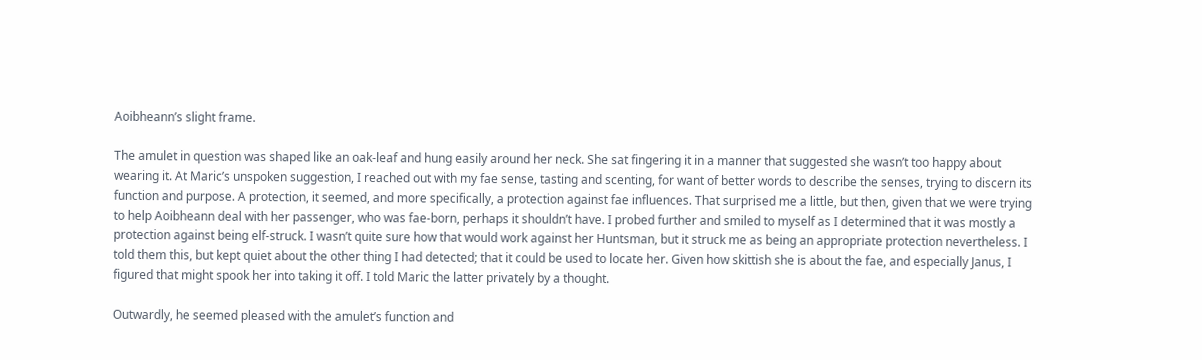Aoibheann’s slight frame.

The amulet in question was shaped like an oak-leaf and hung easily around her neck. She sat fingering it in a manner that suggested she wasn’t too happy about wearing it. At Maric’s unspoken suggestion, I reached out with my fae sense, tasting and scenting, for want of better words to describe the senses, trying to discern its function and purpose. A protection, it seemed, and more specifically, a protection against fae influences. That surprised me a little, but then, given that we were trying to help Aoibheann deal with her passenger, who was fae-born, perhaps it shouldn’t have. I probed further and smiled to myself as I determined that it was mostly a protection against being elf-struck. I wasn’t quite sure how that would work against her Huntsman, but it struck me as being an appropriate protection nevertheless. I told them this, but kept quiet about the other thing I had detected; that it could be used to locate her. Given how skittish she is about the fae, and especially Janus, I figured that might spook her into taking it off. I told Maric the latter privately by a thought.

Outwardly, he seemed pleased with the amulet’s function and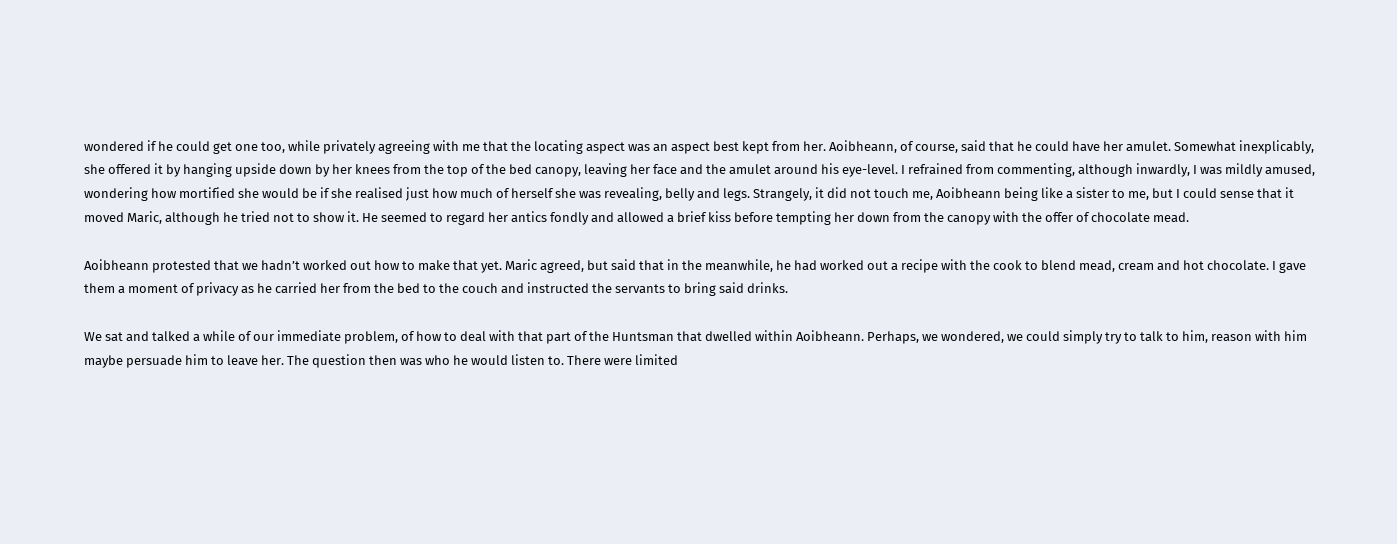wondered if he could get one too, while privately agreeing with me that the locating aspect was an aspect best kept from her. Aoibheann, of course, said that he could have her amulet. Somewhat inexplicably, she offered it by hanging upside down by her knees from the top of the bed canopy, leaving her face and the amulet around his eye-level. I refrained from commenting, although inwardly, I was mildly amused, wondering how mortified she would be if she realised just how much of herself she was revealing, belly and legs. Strangely, it did not touch me, Aoibheann being like a sister to me, but I could sense that it moved Maric, although he tried not to show it. He seemed to regard her antics fondly and allowed a brief kiss before tempting her down from the canopy with the offer of chocolate mead.

Aoibheann protested that we hadn’t worked out how to make that yet. Maric agreed, but said that in the meanwhile, he had worked out a recipe with the cook to blend mead, cream and hot chocolate. I gave them a moment of privacy as he carried her from the bed to the couch and instructed the servants to bring said drinks.

We sat and talked a while of our immediate problem, of how to deal with that part of the Huntsman that dwelled within Aoibheann. Perhaps, we wondered, we could simply try to talk to him, reason with him maybe persuade him to leave her. The question then was who he would listen to. There were limited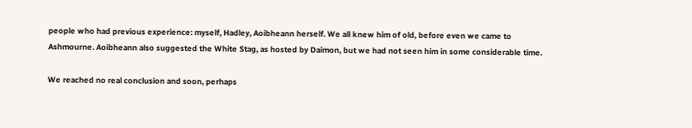people who had previous experience: myself, Hadley, Aoibheann herself. We all knew him of old, before even we came to Ashmourne. Aoibheann also suggested the White Stag, as hosted by Daimon, but we had not seen him in some considerable time.

We reached no real conclusion and soon, perhaps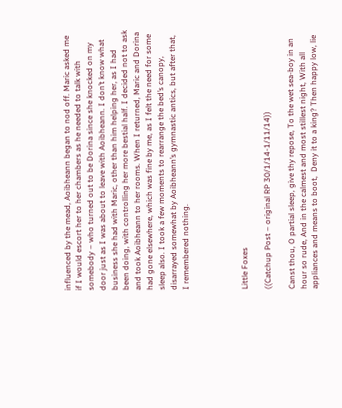influenced by the mead, Aoibheann began to nod off. Maric asked me if I would escort her to her chambers as he needed to talk with somebody – who turned out to be Dorina since she knocked on my door just as I was about to leave with Aoibheann. I don’t know what business she had with Maric, other than him helping her, as I had been doing, with controlling her more bestial half. I decided not to ask and took Aoibheann to her rooms. When I returned, Maric and Dorina had gone elsewhere, which was fine by me, as I felt the need for some sleep also. I took a few moments to rearrange the bed’s canopy, disarrayed somewhat by Aoibheann’s gymnastic antics, but after that, I remembered nothing.




Little Foxes

((Catchup Post – original RP 30/1/14-1/11/14))

Canst thou, O partial sleep, give thy repose, To the wet sea-boy in an hour so rude, And in the calmest and most stillest night, With all appliances and means to boot,  Deny it to a king? Then happy low, lie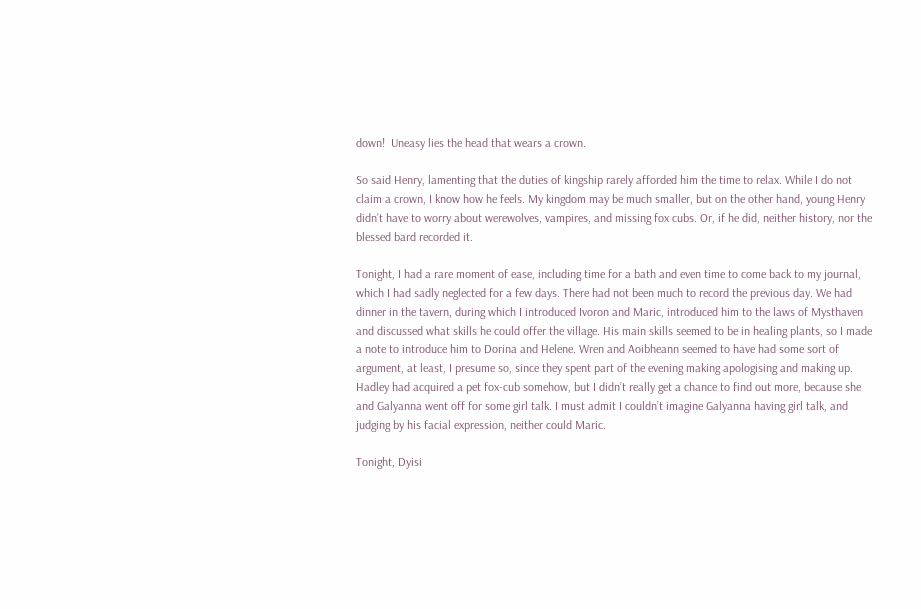down!  Uneasy lies the head that wears a crown.

So said Henry, lamenting that the duties of kingship rarely afforded him the time to relax. While I do not claim a crown, I know how he feels. My kingdom may be much smaller, but on the other hand, young Henry didn’t have to worry about werewolves, vampires, and missing fox cubs. Or, if he did, neither history, nor the blessed bard recorded it.

Tonight, I had a rare moment of ease, including time for a bath and even time to come back to my journal, which I had sadly neglected for a few days. There had not been much to record the previous day. We had dinner in the tavern, during which I introduced Ivoron and Maric, introduced him to the laws of Mysthaven and discussed what skills he could offer the village. His main skills seemed to be in healing plants, so I made a note to introduce him to Dorina and Helene. Wren and Aoibheann seemed to have had some sort of argument, at least, I presume so, since they spent part of the evening making apologising and making up. Hadley had acquired a pet fox-cub somehow, but I didn’t really get a chance to find out more, because she and Galyanna went off for some girl talk. I must admit I couldn’t imagine Galyanna having girl talk, and judging by his facial expression, neither could Maric.

Tonight, Dyisi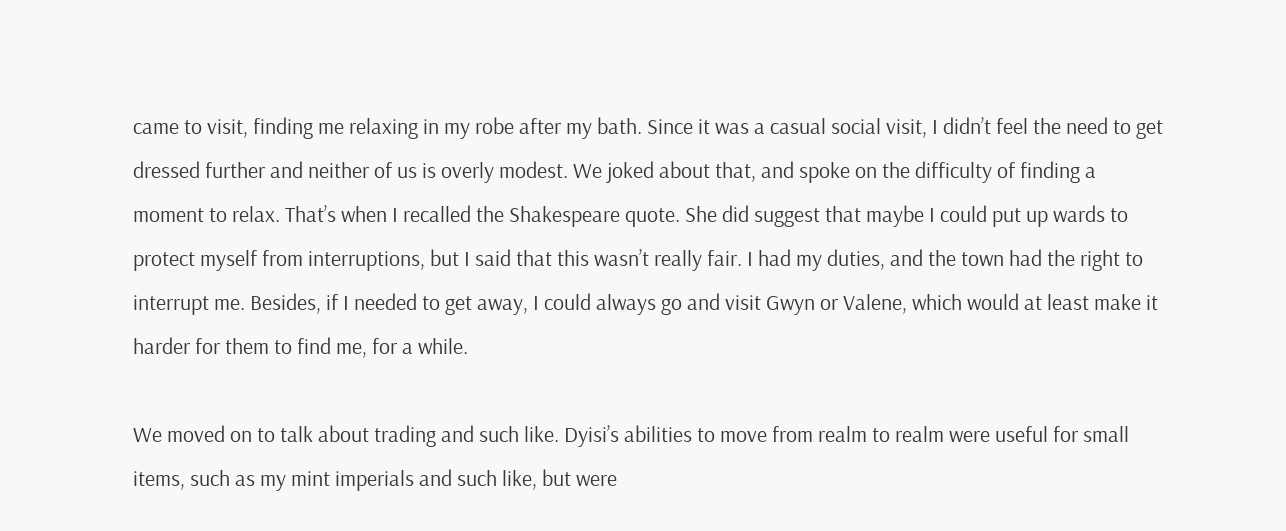came to visit, finding me relaxing in my robe after my bath. Since it was a casual social visit, I didn’t feel the need to get dressed further and neither of us is overly modest. We joked about that, and spoke on the difficulty of finding a moment to relax. That’s when I recalled the Shakespeare quote. She did suggest that maybe I could put up wards to protect myself from interruptions, but I said that this wasn’t really fair. I had my duties, and the town had the right to interrupt me. Besides, if I needed to get away, I could always go and visit Gwyn or Valene, which would at least make it harder for them to find me, for a while.

We moved on to talk about trading and such like. Dyisi’s abilities to move from realm to realm were useful for small items, such as my mint imperials and such like, but were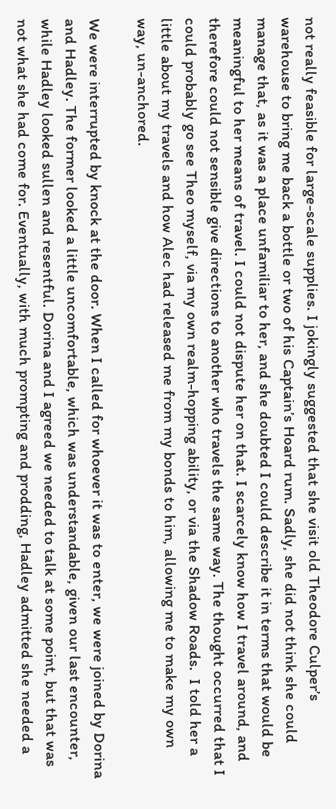not really feasible for large-scale supplies. I jokingly suggested that she visit old Theodore Culper’s warehouse to bring me back a bottle or two of his Captain’s Hoard rum. Sadly, she did not think she could manage that, as it was a place unfamiliar to her, and she doubted I could describe it in terms that would be meaningful to her means of travel. I could not dispute her on that. I scarcely know how I travel around, and therefore could not sensible give directions to another who travels the same way. The thought occurred that I could probably go see Theo myself, via my own realm-hopping ability, or via the Shadow Roads.  I told her a little about my travels and how Alec had released me from my bonds to him, allowing me to make my own way, un-anchored.

We were interrupted by knock at the door. When I called for whoever it was to enter, we were joined by Dorina and Hadley. The former looked a little uncomfortable, which was understandable, given our last encounter, while Hadley looked sullen and resentful. Dorina and I agreed we needed to talk at some point, but that was not what she had come for. Eventually, with much prompting and prodding, Hadley admitted she needed a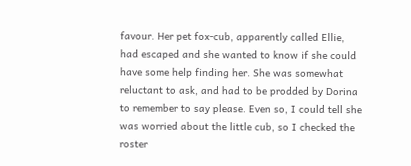favour. Her pet fox-cub, apparently called Ellie, had escaped and she wanted to know if she could have some help finding her. She was somewhat reluctant to ask, and had to be prodded by Dorina to remember to say please. Even so, I could tell she was worried about the little cub, so I checked the roster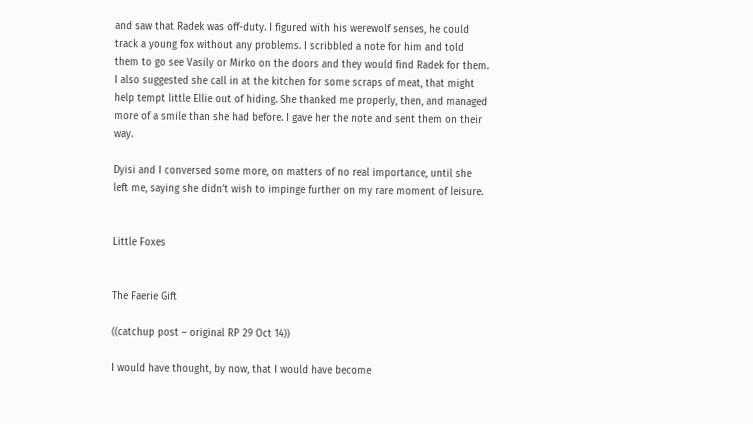and saw that Radek was off-duty. I figured with his werewolf senses, he could track a young fox without any problems. I scribbled a note for him and told them to go see Vasily or Mirko on the doors and they would find Radek for them. I also suggested she call in at the kitchen for some scraps of meat, that might help tempt little Ellie out of hiding. She thanked me properly, then, and managed more of a smile than she had before. I gave her the note and sent them on their way.

Dyisi and I conversed some more, on matters of no real importance, until she left me, saying she didn’t wish to impinge further on my rare moment of leisure.


Little Foxes


The Faerie Gift

((catchup post – original RP 29 Oct 14))

I would have thought, by now, that I would have become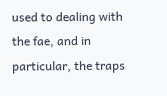used to dealing with the fae, and in particular, the traps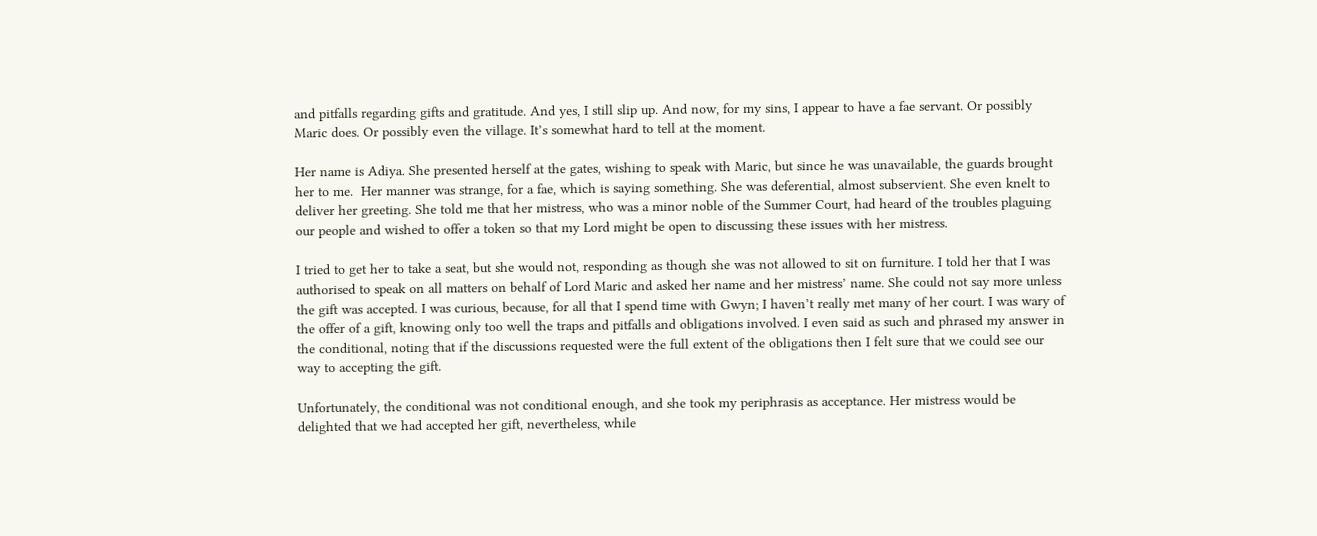and pitfalls regarding gifts and gratitude. And yes, I still slip up. And now, for my sins, I appear to have a fae servant. Or possibly Maric does. Or possibly even the village. It’s somewhat hard to tell at the moment.

Her name is Adiya. She presented herself at the gates, wishing to speak with Maric, but since he was unavailable, the guards brought her to me.  Her manner was strange, for a fae, which is saying something. She was deferential, almost subservient. She even knelt to deliver her greeting. She told me that her mistress, who was a minor noble of the Summer Court, had heard of the troubles plaguing our people and wished to offer a token so that my Lord might be open to discussing these issues with her mistress.

I tried to get her to take a seat, but she would not, responding as though she was not allowed to sit on furniture. I told her that I was authorised to speak on all matters on behalf of Lord Maric and asked her name and her mistress’ name. She could not say more unless the gift was accepted. I was curious, because, for all that I spend time with Gwyn; I haven’t really met many of her court. I was wary of the offer of a gift, knowing only too well the traps and pitfalls and obligations involved. I even said as such and phrased my answer in the conditional, noting that if the discussions requested were the full extent of the obligations then I felt sure that we could see our way to accepting the gift.

Unfortunately, the conditional was not conditional enough, and she took my periphrasis as acceptance. Her mistress would be delighted that we had accepted her gift, nevertheless, while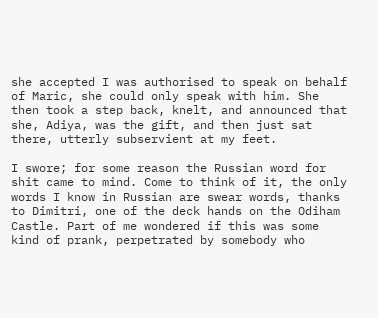she accepted I was authorised to speak on behalf of Maric, she could only speak with him. She then took a step back, knelt, and announced that she, Adiya, was the gift, and then just sat there, utterly subservient at my feet.

I swore; for some reason the Russian word for shit came to mind. Come to think of it, the only words I know in Russian are swear words, thanks to Dimitri, one of the deck hands on the Odiham Castle. Part of me wondered if this was some kind of prank, perpetrated by somebody who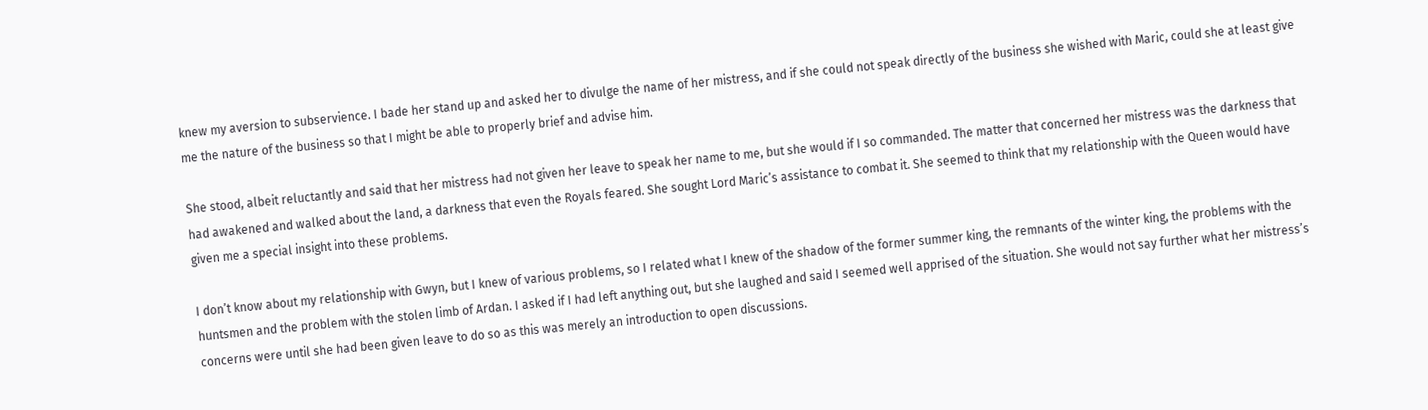knew my aversion to subservience. I bade her stand up and asked her to divulge the name of her mistress, and if she could not speak directly of the business she wished with Maric, could she at least give me the nature of the business so that I might be able to properly brief and advise him.

She stood, albeit reluctantly and said that her mistress had not given her leave to speak her name to me, but she would if I so commanded. The matter that concerned her mistress was the darkness that had awakened and walked about the land, a darkness that even the Royals feared. She sought Lord Maric’s assistance to combat it. She seemed to think that my relationship with the Queen would have given me a special insight into these problems.

I don’t know about my relationship with Gwyn, but I knew of various problems, so I related what I knew of the shadow of the former summer king, the remnants of the winter king, the problems with the huntsmen and the problem with the stolen limb of Ardan. I asked if I had left anything out, but she laughed and said I seemed well apprised of the situation. She would not say further what her mistress’s concerns were until she had been given leave to do so as this was merely an introduction to open discussions.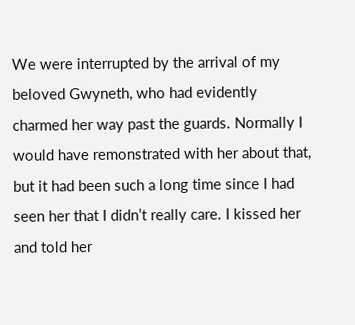We were interrupted by the arrival of my beloved Gwyneth, who had evidently charmed her way past the guards. Normally I would have remonstrated with her about that, but it had been such a long time since I had seen her that I didn’t really care. I kissed her and told her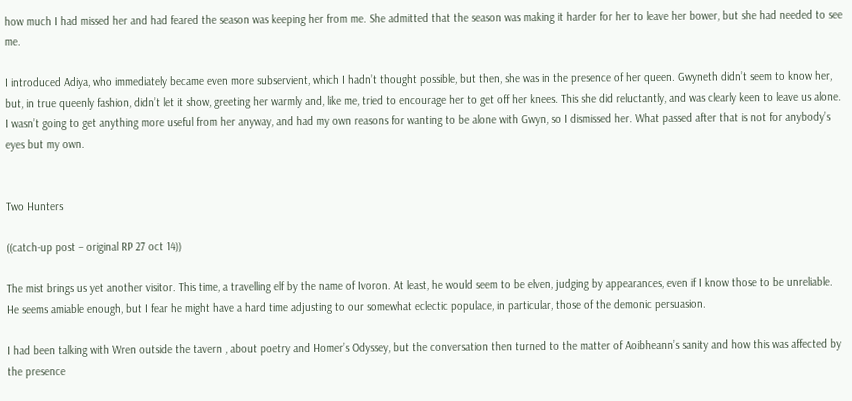how much I had missed her and had feared the season was keeping her from me. She admitted that the season was making it harder for her to leave her bower, but she had needed to see me.

I introduced Adiya, who immediately became even more subservient, which I hadn’t thought possible, but then, she was in the presence of her queen. Gwyneth didn’t seem to know her, but, in true queenly fashion, didn’t let it show, greeting her warmly and, like me, tried to encourage her to get off her knees. This she did reluctantly, and was clearly keen to leave us alone. I wasn’t going to get anything more useful from her anyway, and had my own reasons for wanting to be alone with Gwyn, so I dismissed her. What passed after that is not for anybody’s eyes but my own.


Two Hunters

((catch-up post – original RP 27 oct 14))

The mist brings us yet another visitor. This time, a travelling elf by the name of Ivoron. At least, he would seem to be elven, judging by appearances, even if I know those to be unreliable. He seems amiable enough, but I fear he might have a hard time adjusting to our somewhat eclectic populace, in particular, those of the demonic persuasion.

I had been talking with Wren outside the tavern , about poetry and Homer’s Odyssey, but the conversation then turned to the matter of Aoibheann’s sanity and how this was affected by the presence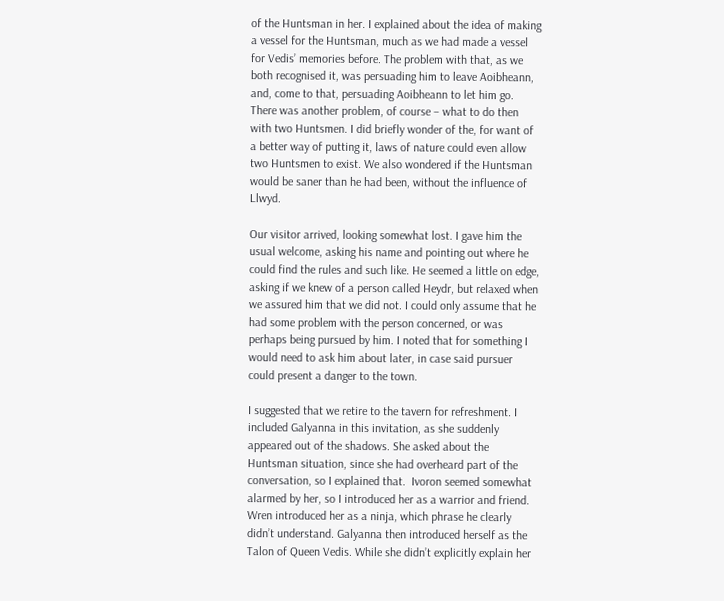of the Huntsman in her. I explained about the idea of making a vessel for the Huntsman, much as we had made a vessel for Vedis’ memories before. The problem with that, as we both recognised it, was persuading him to leave Aoibheann, and, come to that, persuading Aoibheann to let him go. There was another problem, of course – what to do then with two Huntsmen. I did briefly wonder of the, for want of a better way of putting it, laws of nature could even allow two Huntsmen to exist. We also wondered if the Huntsman would be saner than he had been, without the influence of Llwyd.

Our visitor arrived, looking somewhat lost. I gave him the usual welcome, asking his name and pointing out where he could find the rules and such like. He seemed a little on edge, asking if we knew of a person called Heydr, but relaxed when we assured him that we did not. I could only assume that he had some problem with the person concerned, or was perhaps being pursued by him. I noted that for something I would need to ask him about later, in case said pursuer could present a danger to the town.

I suggested that we retire to the tavern for refreshment. I included Galyanna in this invitation, as she suddenly appeared out of the shadows. She asked about the Huntsman situation, since she had overheard part of the conversation, so I explained that.  Ivoron seemed somewhat alarmed by her, so I introduced her as a warrior and friend. Wren introduced her as a ninja, which phrase he clearly didn’t understand. Galyanna then introduced herself as the Talon of Queen Vedis. While she didn’t explicitly explain her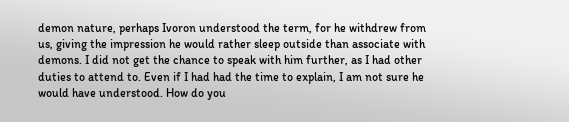demon nature, perhaps Ivoron understood the term, for he withdrew from us, giving the impression he would rather sleep outside than associate with demons. I did not get the chance to speak with him further, as I had other duties to attend to. Even if I had had the time to explain, I am not sure he would have understood. How do you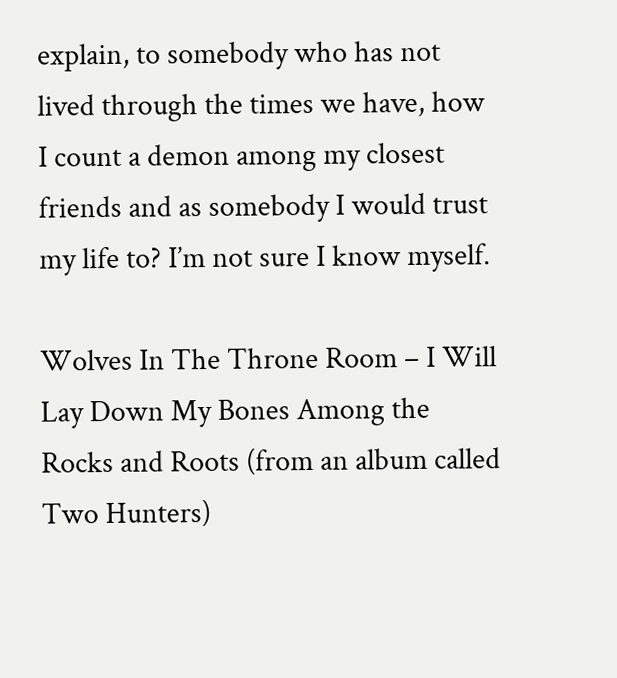explain, to somebody who has not lived through the times we have, how I count a demon among my closest friends and as somebody I would trust my life to? I’m not sure I know myself.

Wolves In The Throne Room – I Will Lay Down My Bones Among the Rocks and Roots (from an album called Two Hunters)